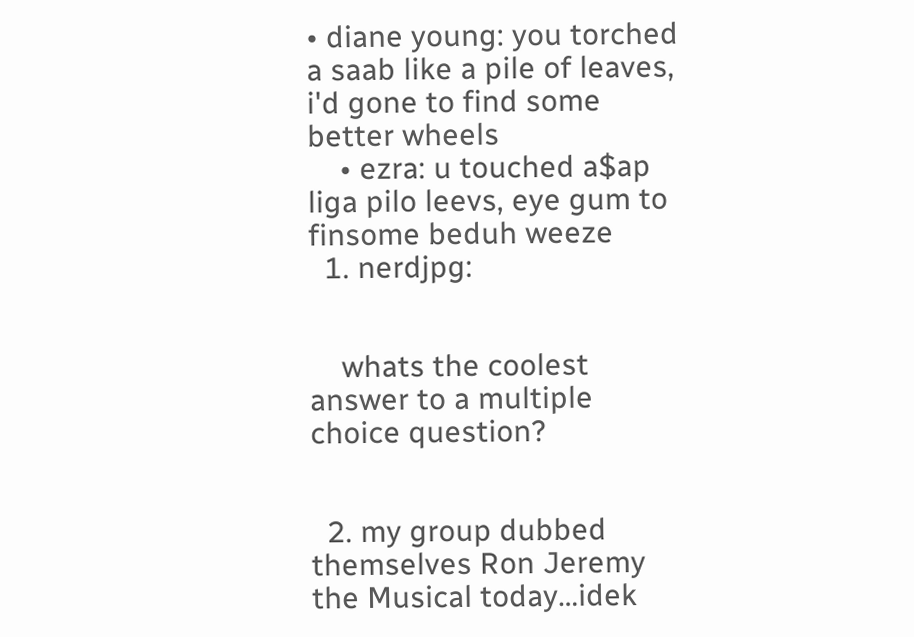• diane young: you torched a saab like a pile of leaves, i'd gone to find some better wheels
    • ezra: u touched a$ap liga pilo leevs, eye gum to finsome beduh weeze
  1. nerdjpg:


    whats the coolest answer to a multiple choice question?


  2. my group dubbed themselves Ron Jeremy the Musical today…idek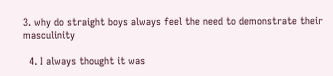3. why do straight boys always feel the need to demonstrate their masculinity

  4. I always thought it was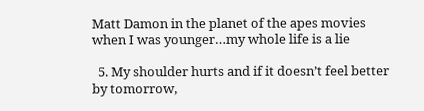Matt Damon in the planet of the apes movies when I was younger…my whole life is a lie

  5. My shoulder hurts and if it doesn’t feel better by tomorrow,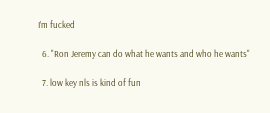I’m fucked

  6. "Ron Jeremy can do what he wants and who he wants"

  7. low key nls is kind of fun